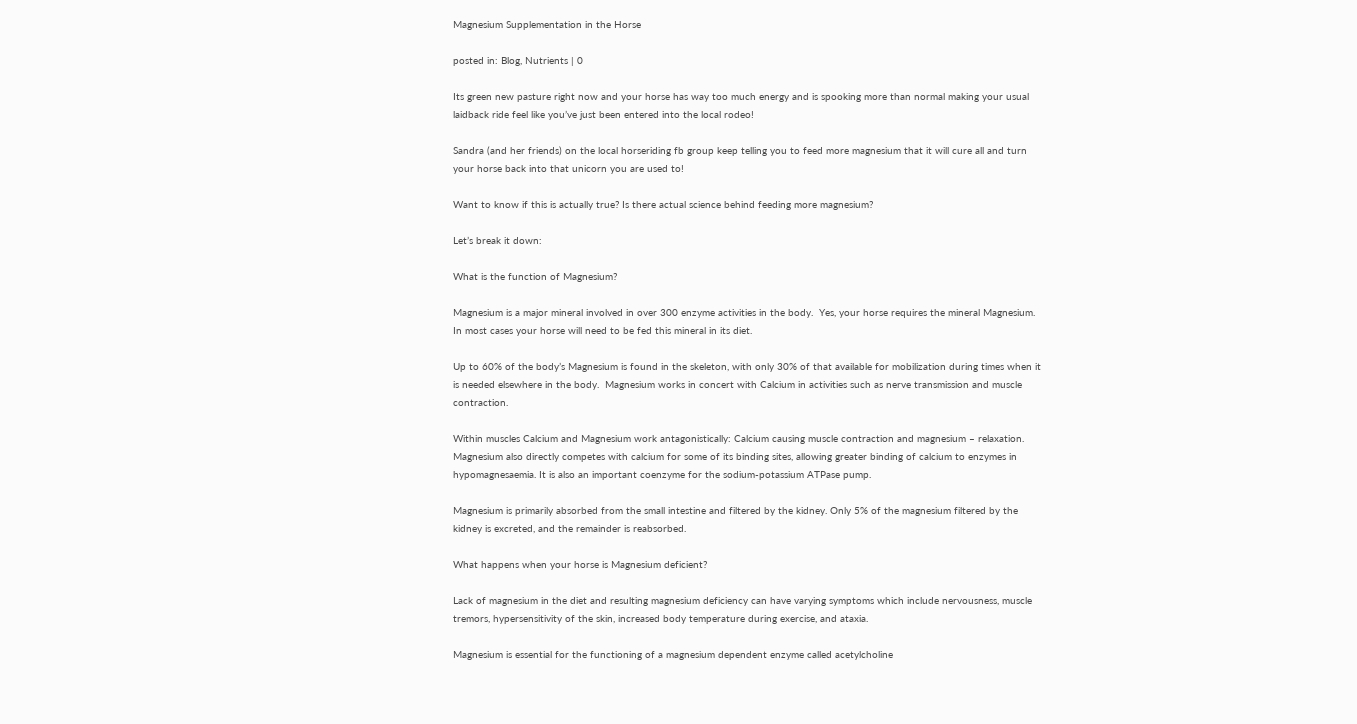Magnesium Supplementation in the Horse

posted in: Blog, Nutrients | 0

Its green new pasture right now and your horse has way too much energy and is spooking more than normal making your usual laidback ride feel like you’ve just been entered into the local rodeo!

Sandra (and her friends) on the local horseriding fb group keep telling you to feed more magnesium that it will cure all and turn your horse back into that unicorn you are used to!

Want to know if this is actually true? Is there actual science behind feeding more magnesium?

Let’s break it down:

What is the function of Magnesium?

Magnesium is a major mineral involved in over 300 enzyme activities in the body.  Yes, your horse requires the mineral Magnesium. In most cases your horse will need to be fed this mineral in its diet.

Up to 60% of the body’s Magnesium is found in the skeleton, with only 30% of that available for mobilization during times when it is needed elsewhere in the body.  Magnesium works in concert with Calcium in activities such as nerve transmission and muscle contraction.

Within muscles Calcium and Magnesium work antagonistically: Calcium causing muscle contraction and magnesium – relaxation. Magnesium also directly competes with calcium for some of its binding sites, allowing greater binding of calcium to enzymes in hypomagnesaemia. It is also an important coenzyme for the sodium-potassium ATPase pump.

Magnesium is primarily absorbed from the small intestine and filtered by the kidney. Only 5% of the magnesium filtered by the kidney is excreted, and the remainder is reabsorbed.

What happens when your horse is Magnesium deficient?

Lack of magnesium in the diet and resulting magnesium deficiency can have varying symptoms which include nervousness, muscle tremors, hypersensitivity of the skin, increased body temperature during exercise, and ataxia.

Magnesium is essential for the functioning of a magnesium dependent enzyme called acetylcholine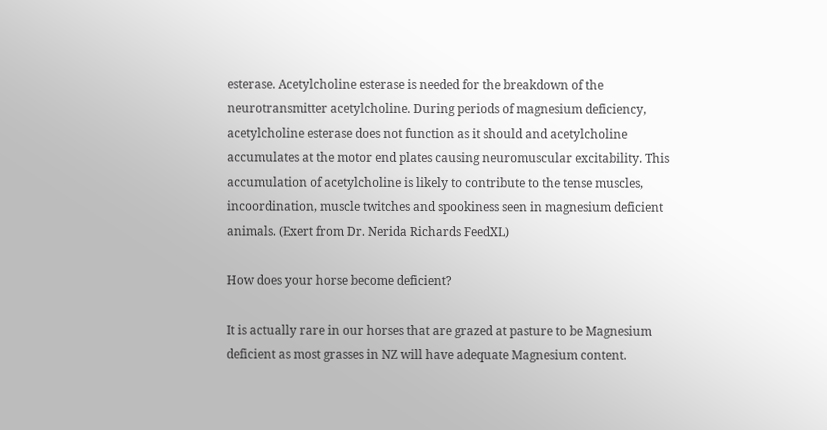esterase. Acetylcholine esterase is needed for the breakdown of the neurotransmitter acetylcholine. During periods of magnesium deficiency, acetylcholine esterase does not function as it should and acetylcholine accumulates at the motor end plates causing neuromuscular excitability. This accumulation of acetylcholine is likely to contribute to the tense muscles, incoordination, muscle twitches and spookiness seen in magnesium deficient animals. (Exert from Dr. Nerida Richards FeedXL)

How does your horse become deficient?

It is actually rare in our horses that are grazed at pasture to be Magnesium deficient as most grasses in NZ will have adequate Magnesium content.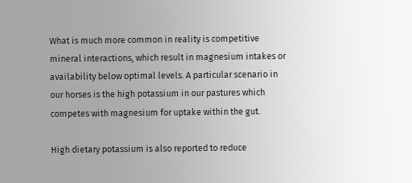What is much more common in reality is competitive mineral interactions, which result in magnesium intakes or availability below optimal levels. A particular scenario in our horses is the high potassium in our pastures which competes with magnesium for uptake within the gut.

High dietary potassium is also reported to reduce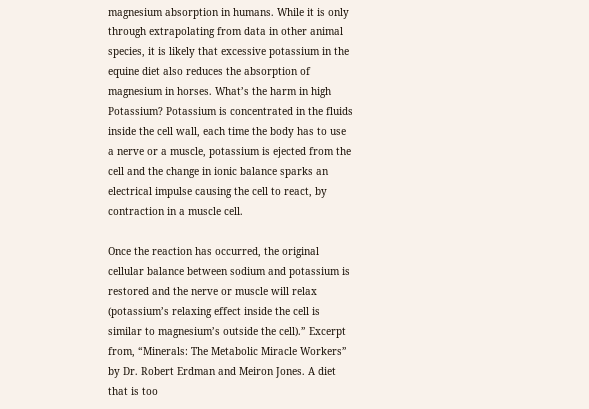magnesium absorption in humans. While it is only through extrapolating from data in other animal species, it is likely that excessive potassium in the equine diet also reduces the absorption of magnesium in horses. What’s the harm in high Potassium? Potassium is concentrated in the fluids inside the cell wall, each time the body has to use a nerve or a muscle, potassium is ejected from the cell and the change in ionic balance sparks an electrical impulse causing the cell to react, by contraction in a muscle cell.

Once the reaction has occurred, the original cellular balance between sodium and potassium is restored and the nerve or muscle will relax (potassium’s relaxing effect inside the cell is similar to magnesium’s outside the cell).” Excerpt from, “Minerals: The Metabolic Miracle Workers” by Dr. Robert Erdman and Meiron Jones. A diet that is too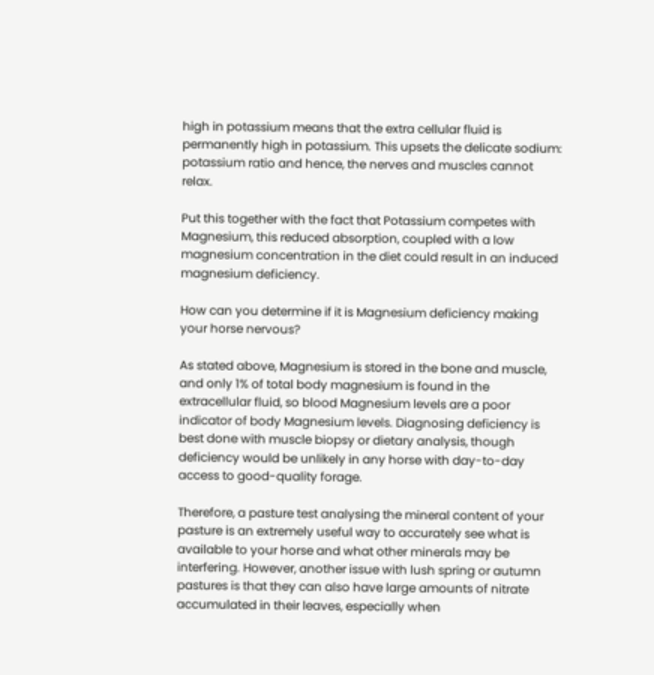high in potassium means that the extra cellular fluid is permanently high in potassium. This upsets the delicate sodium: potassium ratio and hence, the nerves and muscles cannot relax.

Put this together with the fact that Potassium competes with Magnesium, this reduced absorption, coupled with a low magnesium concentration in the diet could result in an induced magnesium deficiency.

How can you determine if it is Magnesium deficiency making your horse nervous?

As stated above, Magnesium is stored in the bone and muscle, and only 1% of total body magnesium is found in the extracellular fluid, so blood Magnesium levels are a poor indicator of body Magnesium levels. Diagnosing deficiency is best done with muscle biopsy or dietary analysis, though deficiency would be unlikely in any horse with day-to-day access to good-quality forage.

Therefore, a pasture test analysing the mineral content of your pasture is an extremely useful way to accurately see what is available to your horse and what other minerals may be interfering. However, another issue with lush spring or autumn pastures is that they can also have large amounts of nitrate accumulated in their leaves, especially when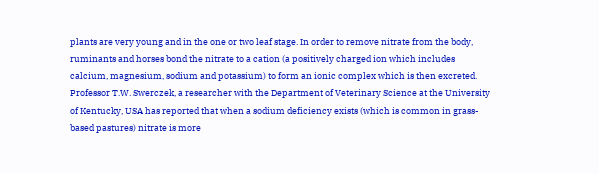plants are very young and in the one or two leaf stage. In order to remove nitrate from the body, ruminants and horses bond the nitrate to a cation (a positively charged ion which includes calcium, magnesium, sodium and potassium) to form an ionic complex which is then excreted. Professor T.W. Swerczek, a researcher with the Department of Veterinary Science at the University of Kentucky, USA has reported that when a sodium deficiency exists (which is common in grass-based pastures) nitrate is more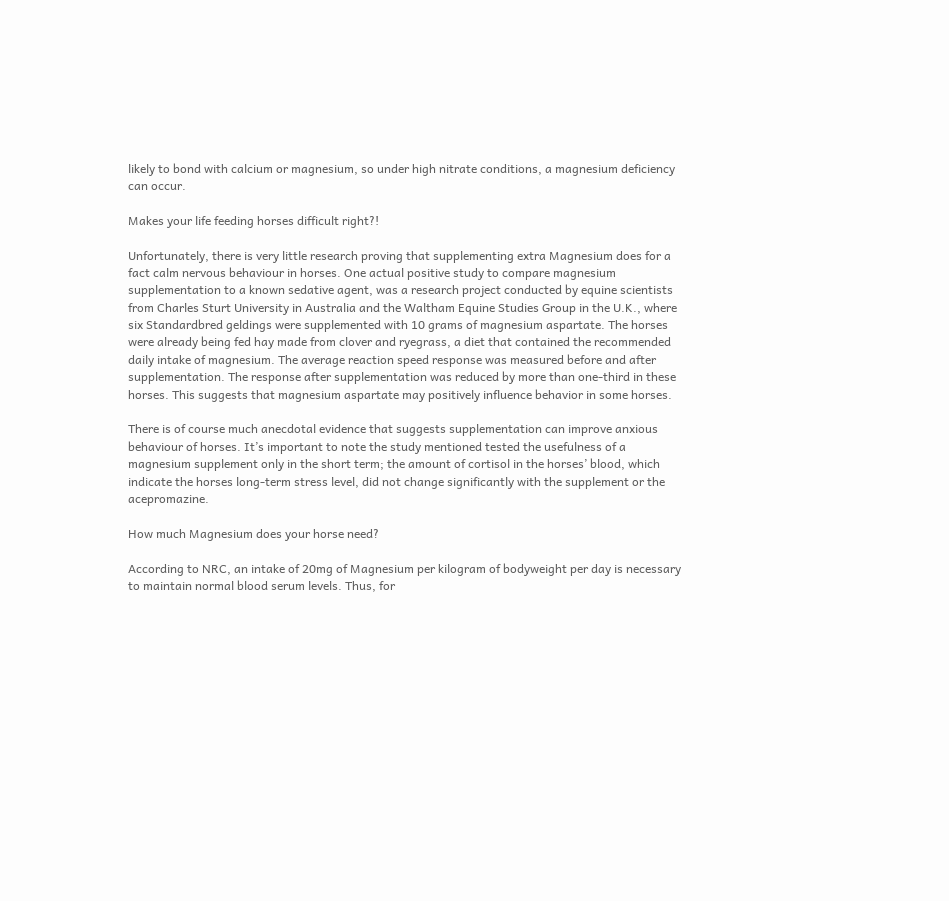likely to bond with calcium or magnesium, so under high nitrate conditions, a magnesium deficiency can occur.

Makes your life feeding horses difficult right?!

Unfortunately, there is very little research proving that supplementing extra Magnesium does for a fact calm nervous behaviour in horses. One actual positive study to compare magnesium supplementation to a known sedative agent, was a research project conducted by equine scientists from Charles Sturt University in Australia and the Waltham Equine Studies Group in the U.K., where six Standardbred geldings were supplemented with 10 grams of magnesium aspartate. The horses were already being fed hay made from clover and ryegrass, a diet that contained the recommended daily intake of magnesium. The average reaction speed response was measured before and after supplementation. The response after supplementation was reduced by more than one-third in these horses. This suggests that magnesium aspartate may positively influence behavior in some horses.

There is of course much anecdotal evidence that suggests supplementation can improve anxious behaviour of horses. It’s important to note the study mentioned tested the usefulness of a magnesium supplement only in the short term; the amount of cortisol in the horses’ blood, which indicate the horses long-term stress level, did not change significantly with the supplement or the acepromazine.

How much Magnesium does your horse need?

According to NRC, an intake of 20mg of Magnesium per kilogram of bodyweight per day is necessary to maintain normal blood serum levels. Thus, for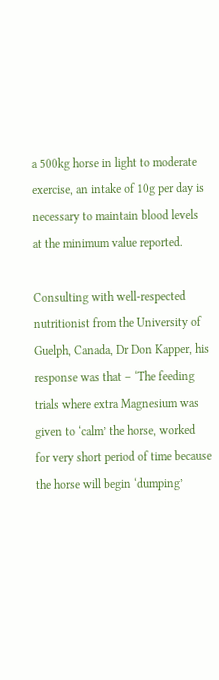a 500kg horse in light to moderate exercise, an intake of 10g per day is necessary to maintain blood levels at the minimum value reported.

Consulting with well-respected nutritionist from the University of Guelph, Canada, Dr Don Kapper, his response was that – ‘The feeding trials where extra Magnesium was given to ‘calm’ the horse, worked for very short period of time because the horse will begin ‘dumping’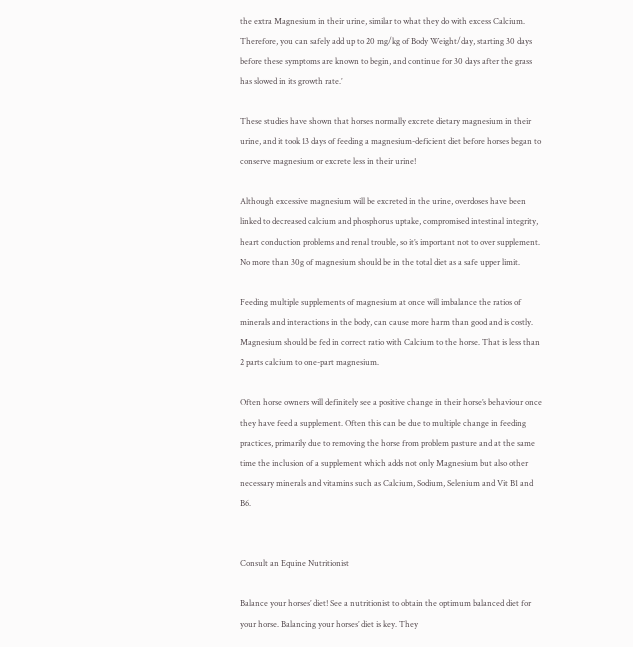the extra Magnesium in their urine, similar to what they do with excess Calcium.  Therefore, you can safely add up to 20 mg/kg of Body Weight/day, starting 30 days before these symptoms are known to begin, and continue for 30 days after the grass has slowed in its growth rate.’

These studies have shown that horses normally excrete dietary magnesium in their urine, and it took 13 days of feeding a magnesium-deficient diet before horses began to conserve magnesium or excrete less in their urine!

Although excessive magnesium will be excreted in the urine, overdoses have been linked to decreased calcium and phosphorus uptake, compromised intestinal integrity, heart conduction problems and renal trouble, so it’s important not to over supplement. No more than 30g of magnesium should be in the total diet as a safe upper limit.

Feeding multiple supplements of magnesium at once will imbalance the ratios of minerals and interactions in the body, can cause more harm than good and is costly. Magnesium should be fed in correct ratio with Calcium to the horse. That is less than 2 parts calcium to one-part magnesium.

Often horse owners will definitely see a positive change in their horse’s behaviour once they have feed a supplement. Often this can be due to multiple change in feeding practices, primarily due to removing the horse from problem pasture and at the same time the inclusion of a supplement which adds not only Magnesium but also other necessary minerals and vitamins such as Calcium, Sodium, Selenium and Vit B1 and B6.


Consult an Equine Nutritionist

Balance your horses’ diet! See a nutritionist to obtain the optimum balanced diet for your horse. Balancing your horses’ diet is key. They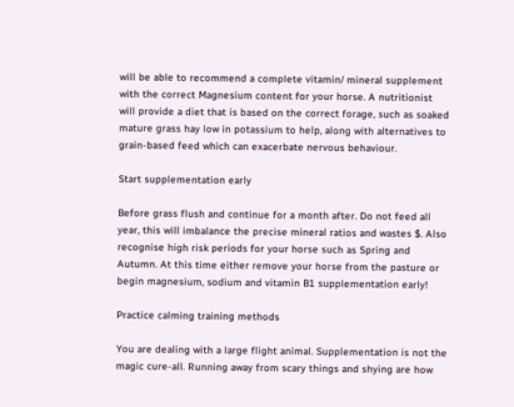will be able to recommend a complete vitamin/ mineral supplement with the correct Magnesium content for your horse. A nutritionist will provide a diet that is based on the correct forage, such as soaked mature grass hay low in potassium to help, along with alternatives to grain-based feed which can exacerbate nervous behaviour.

Start supplementation early

Before grass flush and continue for a month after. Do not feed all year, this will imbalance the precise mineral ratios and wastes $. Also recognise high risk periods for your horse such as Spring and Autumn. At this time either remove your horse from the pasture or begin magnesium, sodium and vitamin B1 supplementation early!

Practice calming training methods

You are dealing with a large flight animal. Supplementation is not the magic cure-all. Running away from scary things and shying are how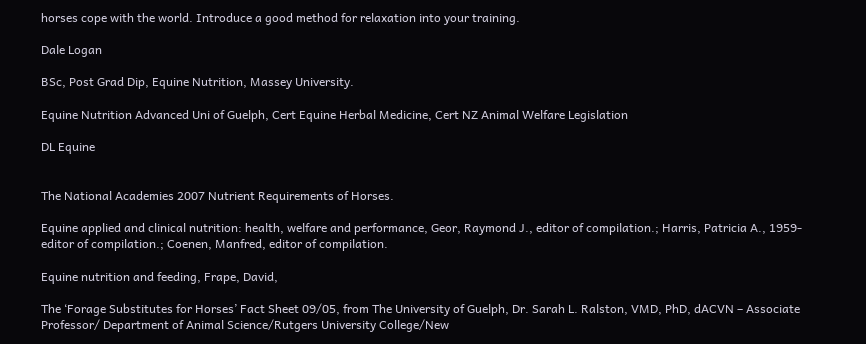horses cope with the world. Introduce a good method for relaxation into your training.

Dale Logan

BSc, Post Grad Dip, Equine Nutrition, Massey University.

Equine Nutrition Advanced Uni of Guelph, Cert Equine Herbal Medicine, Cert NZ Animal Welfare Legislation

DL Equine


The National Academies 2007 Nutrient Requirements of Horses.

Equine applied and clinical nutrition: health, welfare and performance, Geor, Raymond J., editor of compilation.; Harris, Patricia A., 1959- editor of compilation.; Coenen, Manfred, editor of compilation.

Equine nutrition and feeding, Frape, David,

The ‘Forage Substitutes for Horses’ Fact Sheet 09/05, from The University of Guelph, Dr. Sarah L. Ralston, VMD, PhD, dACVN – Associate Professor/ Department of Animal Science/Rutgers University College/New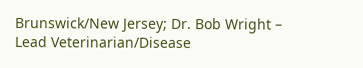Brunswick/New Jersey; Dr. Bob Wright – Lead Veterinarian/Disease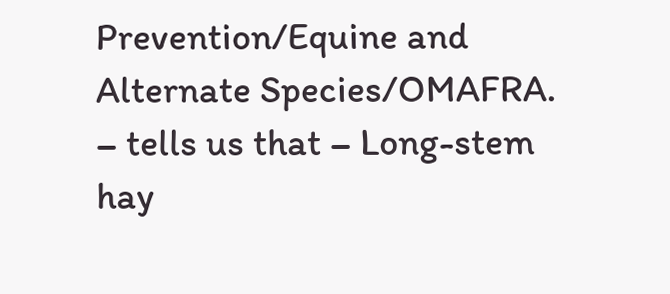Prevention/Equine and Alternate Species/OMAFRA. – tells us that – Long-stem hay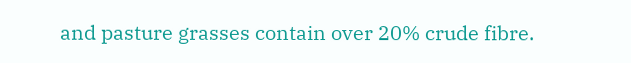and pasture grasses contain over 20% crude fibre.